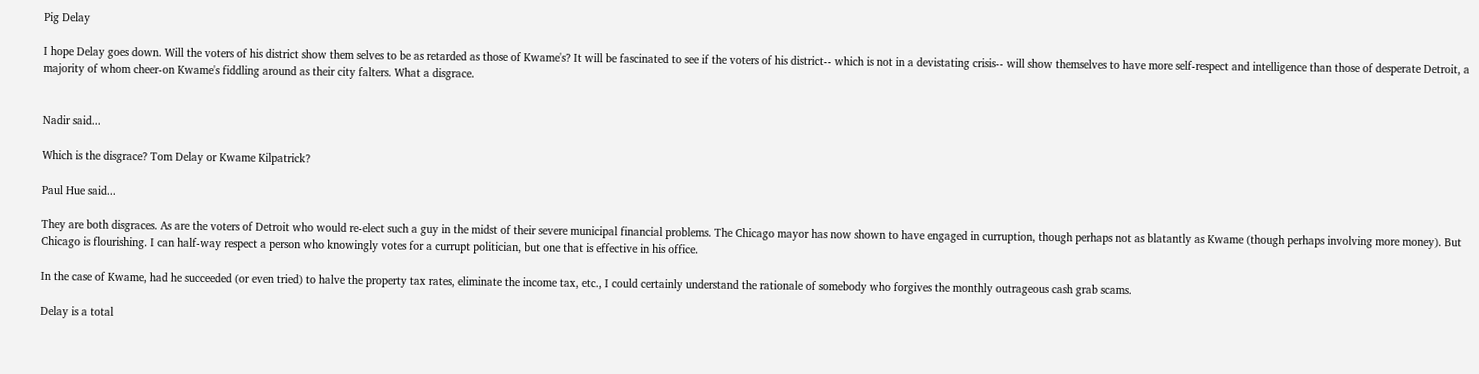Pig Delay

I hope Delay goes down. Will the voters of his district show them selves to be as retarded as those of Kwame's? It will be fascinated to see if the voters of his district-- which is not in a devistating crisis-- will show themselves to have more self-respect and intelligence than those of desperate Detroit, a majority of whom cheer-on Kwame's fiddling around as their city falters. What a disgrace.


Nadir said...

Which is the disgrace? Tom Delay or Kwame Kilpatrick?

Paul Hue said...

They are both disgraces. As are the voters of Detroit who would re-elect such a guy in the midst of their severe municipal financial problems. The Chicago mayor has now shown to have engaged in curruption, though perhaps not as blatantly as Kwame (though perhaps involving more money). But Chicago is flourishing. I can half-way respect a person who knowingly votes for a currupt politician, but one that is effective in his office.

In the case of Kwame, had he succeeded (or even tried) to halve the property tax rates, eliminate the income tax, etc., I could certainly understand the rationale of somebody who forgives the monthly outrageous cash grab scams.

Delay is a total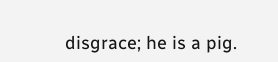disgrace; he is a pig.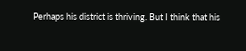Perhaps his district is thriving. But I think that his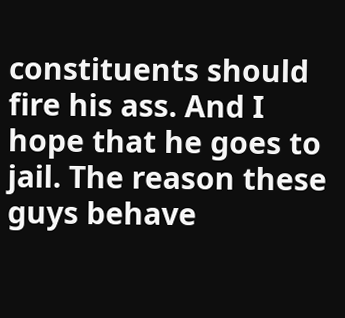constituents should fire his ass. And I hope that he goes to jail. The reason these guys behave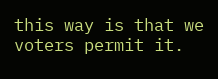this way is that we voters permit it.